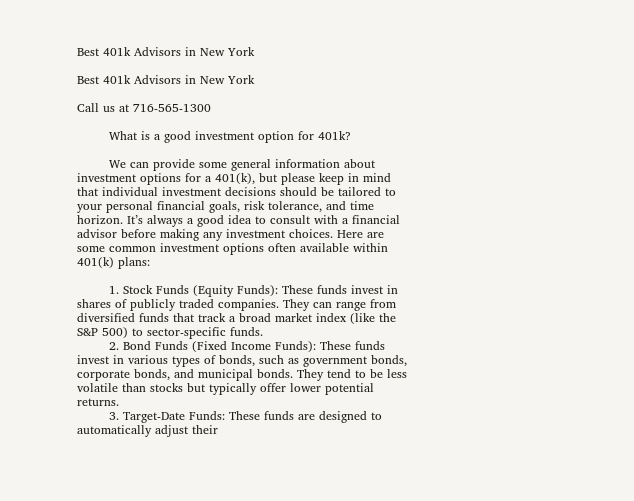Best 401k Advisors in New York

Best 401k Advisors in New York

Call us at 716-565-1300

        What is a good investment option for 401k?

        We can provide some general information about investment options for a 401(k), but please keep in mind that individual investment decisions should be tailored to your personal financial goals, risk tolerance, and time horizon. It’s always a good idea to consult with a financial advisor before making any investment choices. Here are some common investment options often available within 401(k) plans:

        1. Stock Funds (Equity Funds): These funds invest in shares of publicly traded companies. They can range from diversified funds that track a broad market index (like the S&P 500) to sector-specific funds.
        2. Bond Funds (Fixed Income Funds): These funds invest in various types of bonds, such as government bonds, corporate bonds, and municipal bonds. They tend to be less volatile than stocks but typically offer lower potential returns.
        3. Target-Date Funds: These funds are designed to automatically adjust their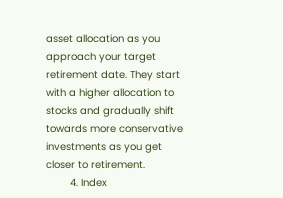asset allocation as you approach your target retirement date. They start with a higher allocation to stocks and gradually shift towards more conservative investments as you get closer to retirement.
        4. Index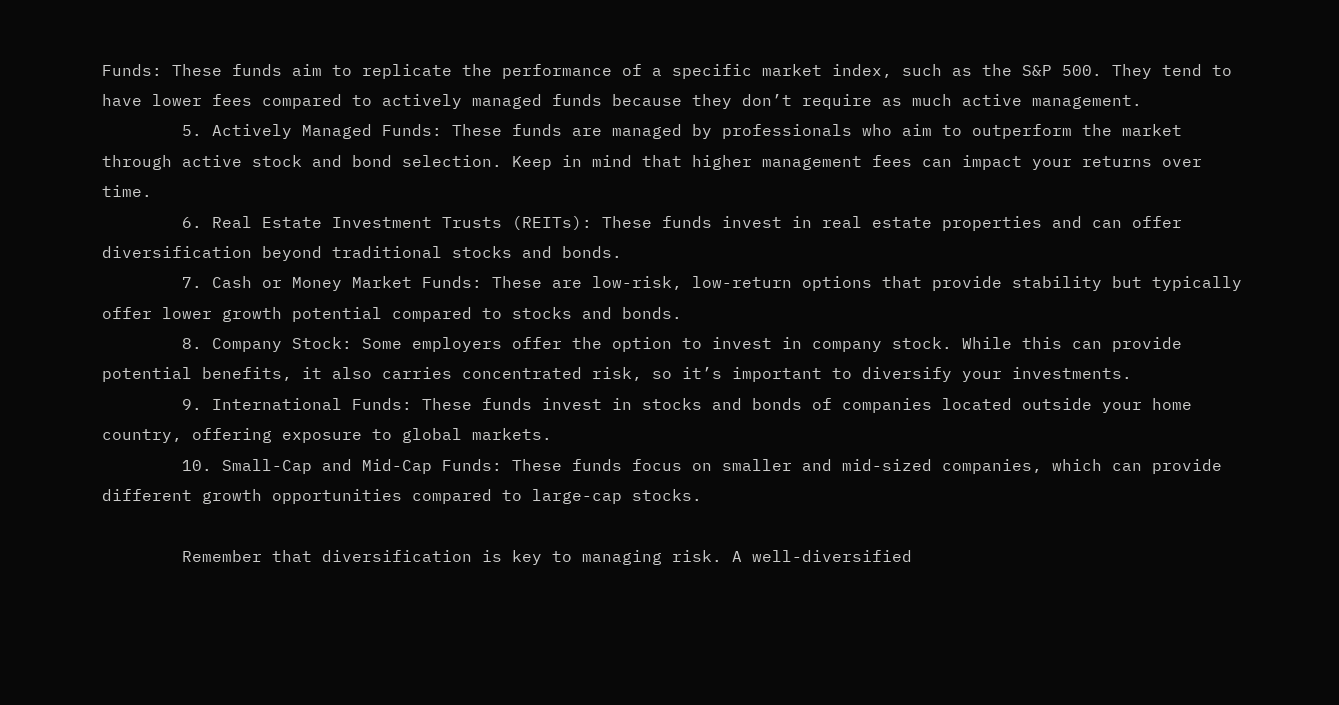Funds: These funds aim to replicate the performance of a specific market index, such as the S&P 500. They tend to have lower fees compared to actively managed funds because they don’t require as much active management.
        5. Actively Managed Funds: These funds are managed by professionals who aim to outperform the market through active stock and bond selection. Keep in mind that higher management fees can impact your returns over time.
        6. Real Estate Investment Trusts (REITs): These funds invest in real estate properties and can offer diversification beyond traditional stocks and bonds.
        7. Cash or Money Market Funds: These are low-risk, low-return options that provide stability but typically offer lower growth potential compared to stocks and bonds.
        8. Company Stock: Some employers offer the option to invest in company stock. While this can provide potential benefits, it also carries concentrated risk, so it’s important to diversify your investments.
        9. International Funds: These funds invest in stocks and bonds of companies located outside your home country, offering exposure to global markets.
        10. Small-Cap and Mid-Cap Funds: These funds focus on smaller and mid-sized companies, which can provide different growth opportunities compared to large-cap stocks.

        Remember that diversification is key to managing risk. A well-diversified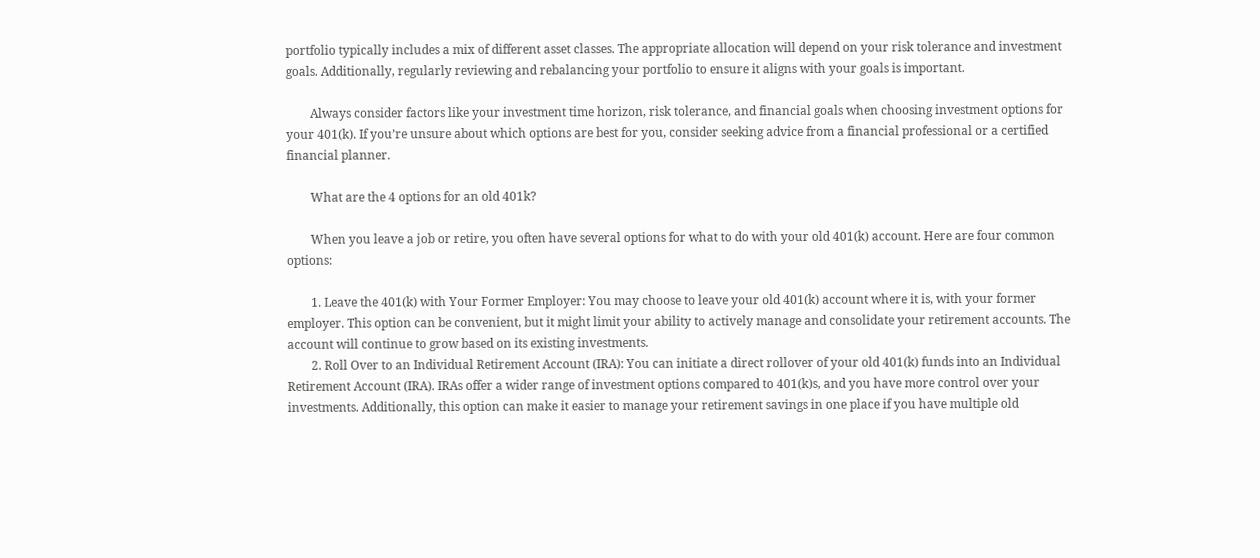portfolio typically includes a mix of different asset classes. The appropriate allocation will depend on your risk tolerance and investment goals. Additionally, regularly reviewing and rebalancing your portfolio to ensure it aligns with your goals is important.

        Always consider factors like your investment time horizon, risk tolerance, and financial goals when choosing investment options for your 401(k). If you’re unsure about which options are best for you, consider seeking advice from a financial professional or a certified financial planner.

        What are the 4 options for an old 401k?

        When you leave a job or retire, you often have several options for what to do with your old 401(k) account. Here are four common options:

        1. Leave the 401(k) with Your Former Employer: You may choose to leave your old 401(k) account where it is, with your former employer. This option can be convenient, but it might limit your ability to actively manage and consolidate your retirement accounts. The account will continue to grow based on its existing investments.
        2. Roll Over to an Individual Retirement Account (IRA): You can initiate a direct rollover of your old 401(k) funds into an Individual Retirement Account (IRA). IRAs offer a wider range of investment options compared to 401(k)s, and you have more control over your investments. Additionally, this option can make it easier to manage your retirement savings in one place if you have multiple old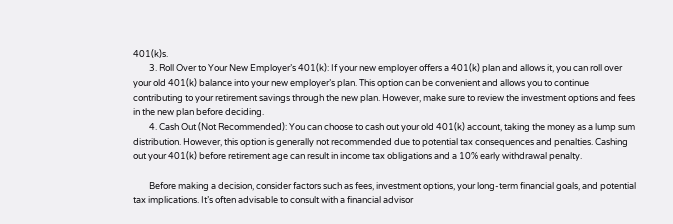401(k)s.
        3. Roll Over to Your New Employer’s 401(k): If your new employer offers a 401(k) plan and allows it, you can roll over your old 401(k) balance into your new employer’s plan. This option can be convenient and allows you to continue contributing to your retirement savings through the new plan. However, make sure to review the investment options and fees in the new plan before deciding.
        4. Cash Out (Not Recommended): You can choose to cash out your old 401(k) account, taking the money as a lump sum distribution. However, this option is generally not recommended due to potential tax consequences and penalties. Cashing out your 401(k) before retirement age can result in income tax obligations and a 10% early withdrawal penalty.

        Before making a decision, consider factors such as fees, investment options, your long-term financial goals, and potential tax implications. It’s often advisable to consult with a financial advisor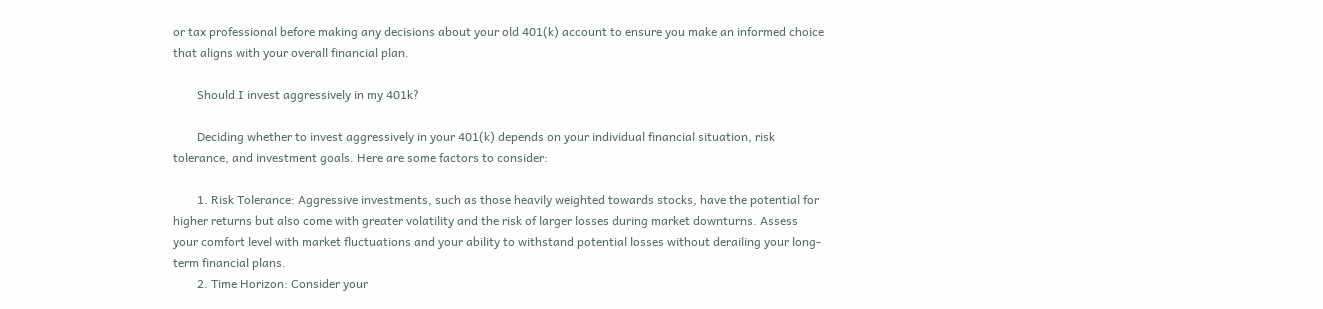or tax professional before making any decisions about your old 401(k) account to ensure you make an informed choice that aligns with your overall financial plan.

        Should I invest aggressively in my 401k?

        Deciding whether to invest aggressively in your 401(k) depends on your individual financial situation, risk tolerance, and investment goals. Here are some factors to consider:

        1. Risk Tolerance: Aggressive investments, such as those heavily weighted towards stocks, have the potential for higher returns but also come with greater volatility and the risk of larger losses during market downturns. Assess your comfort level with market fluctuations and your ability to withstand potential losses without derailing your long-term financial plans.
        2. Time Horizon: Consider your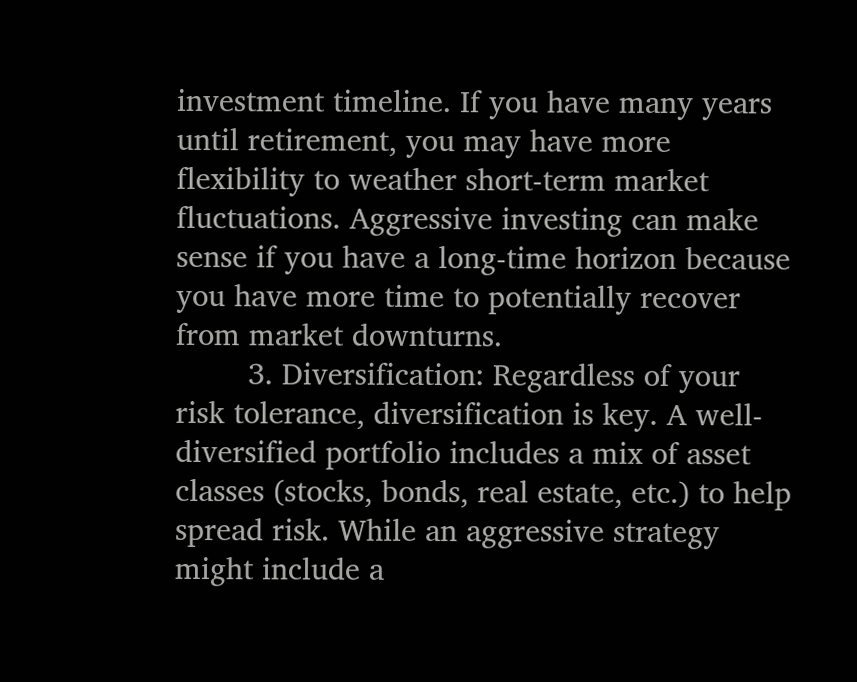investment timeline. If you have many years until retirement, you may have more flexibility to weather short-term market fluctuations. Aggressive investing can make sense if you have a long-time horizon because you have more time to potentially recover from market downturns.
        3. Diversification: Regardless of your risk tolerance, diversification is key. A well-diversified portfolio includes a mix of asset classes (stocks, bonds, real estate, etc.) to help spread risk. While an aggressive strategy might include a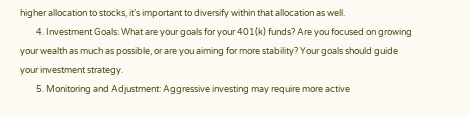higher allocation to stocks, it’s important to diversify within that allocation as well.
        4. Investment Goals: What are your goals for your 401(k) funds? Are you focused on growing your wealth as much as possible, or are you aiming for more stability? Your goals should guide your investment strategy.
        5. Monitoring and Adjustment: Aggressive investing may require more active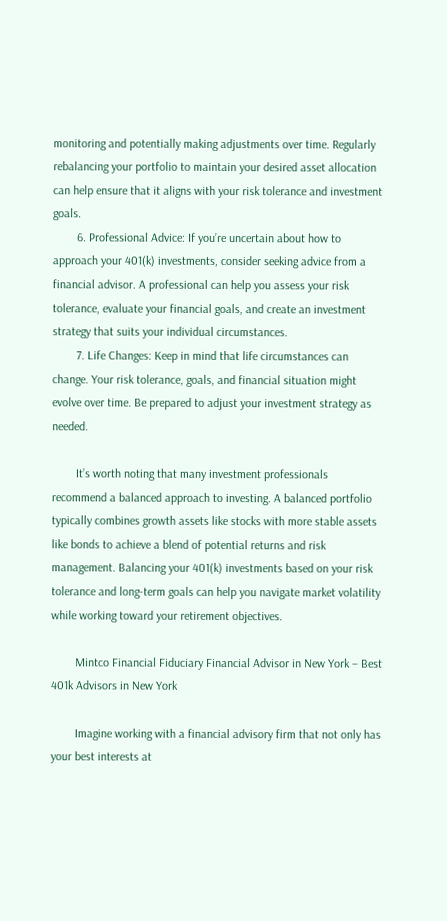monitoring and potentially making adjustments over time. Regularly rebalancing your portfolio to maintain your desired asset allocation can help ensure that it aligns with your risk tolerance and investment goals.
        6. Professional Advice: If you’re uncertain about how to approach your 401(k) investments, consider seeking advice from a financial advisor. A professional can help you assess your risk tolerance, evaluate your financial goals, and create an investment strategy that suits your individual circumstances.
        7. Life Changes: Keep in mind that life circumstances can change. Your risk tolerance, goals, and financial situation might evolve over time. Be prepared to adjust your investment strategy as needed.

        It’s worth noting that many investment professionals recommend a balanced approach to investing. A balanced portfolio typically combines growth assets like stocks with more stable assets like bonds to achieve a blend of potential returns and risk management. Balancing your 401(k) investments based on your risk tolerance and long-term goals can help you navigate market volatility while working toward your retirement objectives.

        Mintco Financial Fiduciary Financial Advisor in New York – Best 401k Advisors in New York

        Imagine working with a financial advisory firm that not only has your best interests at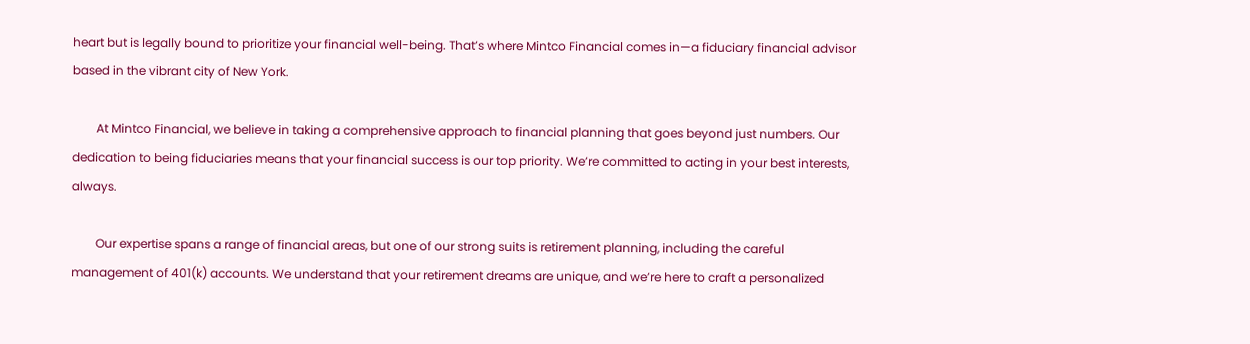heart but is legally bound to prioritize your financial well-being. That’s where Mintco Financial comes in—a fiduciary financial advisor based in the vibrant city of New York.

        At Mintco Financial, we believe in taking a comprehensive approach to financial planning that goes beyond just numbers. Our dedication to being fiduciaries means that your financial success is our top priority. We’re committed to acting in your best interests, always.

        Our expertise spans a range of financial areas, but one of our strong suits is retirement planning, including the careful management of 401(k) accounts. We understand that your retirement dreams are unique, and we’re here to craft a personalized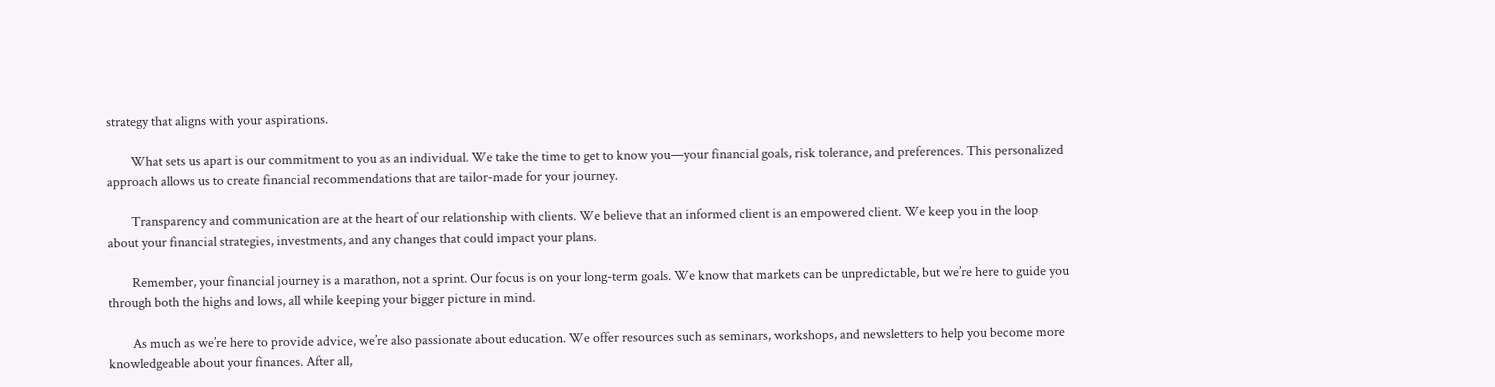strategy that aligns with your aspirations.

        What sets us apart is our commitment to you as an individual. We take the time to get to know you—your financial goals, risk tolerance, and preferences. This personalized approach allows us to create financial recommendations that are tailor-made for your journey.

        Transparency and communication are at the heart of our relationship with clients. We believe that an informed client is an empowered client. We keep you in the loop about your financial strategies, investments, and any changes that could impact your plans.

        Remember, your financial journey is a marathon, not a sprint. Our focus is on your long-term goals. We know that markets can be unpredictable, but we’re here to guide you through both the highs and lows, all while keeping your bigger picture in mind.

        As much as we’re here to provide advice, we’re also passionate about education. We offer resources such as seminars, workshops, and newsletters to help you become more knowledgeable about your finances. After all,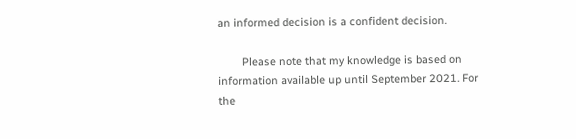an informed decision is a confident decision.

        Please note that my knowledge is based on information available up until September 2021. For the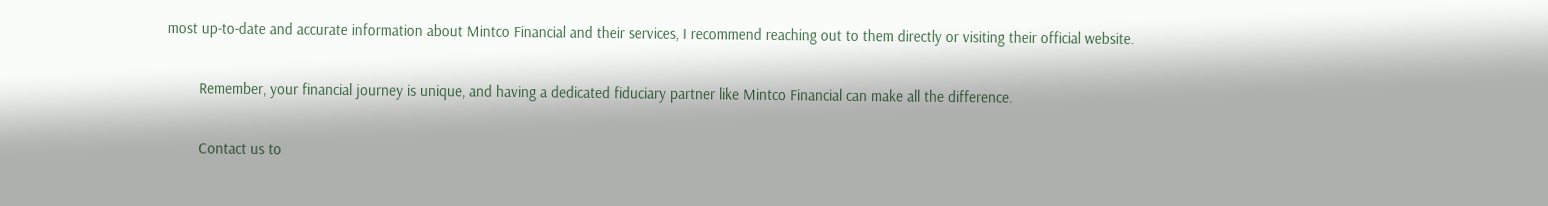most up-to-date and accurate information about Mintco Financial and their services, I recommend reaching out to them directly or visiting their official website.

        Remember, your financial journey is unique, and having a dedicated fiduciary partner like Mintco Financial can make all the difference.

        Contact us to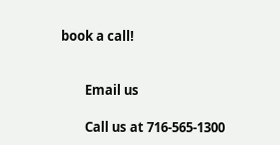book a call!


        Email us

        Call us at 716-565-1300